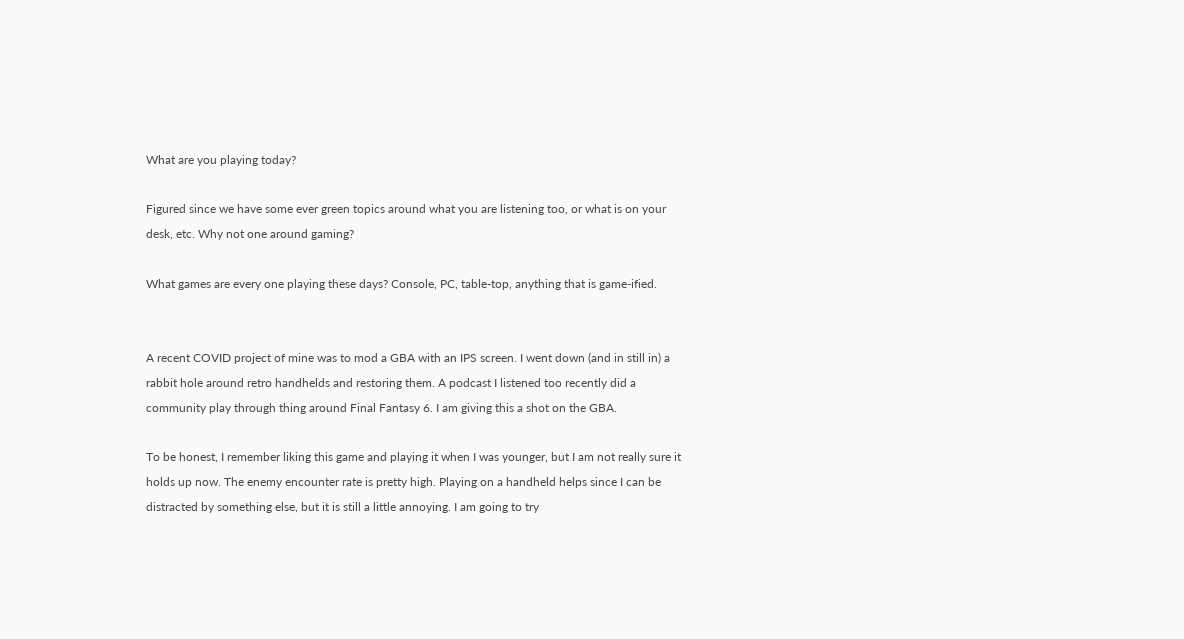What are you playing today?

Figured since we have some ever green topics around what you are listening too, or what is on your desk, etc. Why not one around gaming?

What games are every one playing these days? Console, PC, table-top, anything that is game-ified.


A recent COVID project of mine was to mod a GBA with an IPS screen. I went down (and in still in) a rabbit hole around retro handhelds and restoring them. A podcast I listened too recently did a community play through thing around Final Fantasy 6. I am giving this a shot on the GBA.

To be honest, I remember liking this game and playing it when I was younger, but I am not really sure it holds up now. The enemy encounter rate is pretty high. Playing on a handheld helps since I can be distracted by something else, but it is still a little annoying. I am going to try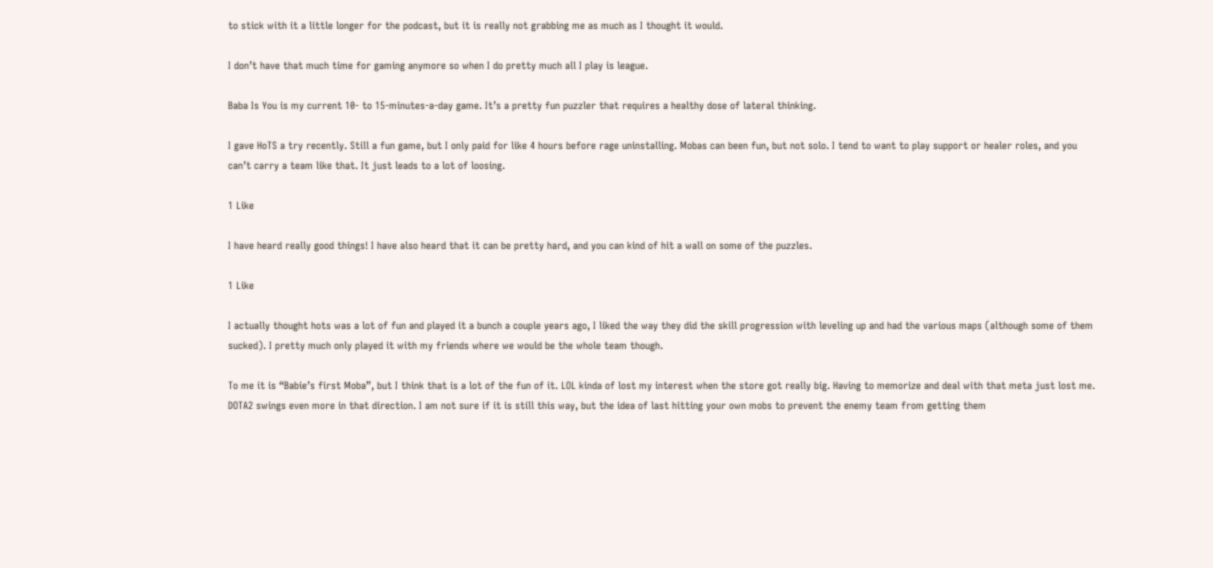to stick with it a little longer for the podcast, but it is really not grabbing me as much as I thought it would.

I don’t have that much time for gaming anymore so when I do pretty much all I play is league.

Baba Is You is my current 10- to 15-minutes-a-day game. It’s a pretty fun puzzler that requires a healthy dose of lateral thinking.

I gave HoTS a try recently. Still a fun game, but I only paid for like 4 hours before rage uninstalling. Mobas can been fun, but not solo. I tend to want to play support or healer roles, and you can’t carry a team like that. It just leads to a lot of loosing.

1 Like

I have heard really good things! I have also heard that it can be pretty hard, and you can kind of hit a wall on some of the puzzles.

1 Like

I actually thought hots was a lot of fun and played it a bunch a couple years ago, I liked the way they did the skill progression with leveling up and had the various maps (although some of them sucked). I pretty much only played it with my friends where we would be the whole team though.

To me it is “Babie’s first Moba”, but I think that is a lot of the fun of it. LOL kinda of lost my interest when the store got really big. Having to memorize and deal with that meta just lost me. DOTA2 swings even more in that direction. I am not sure if it is still this way, but the idea of last hitting your own mobs to prevent the enemy team from getting them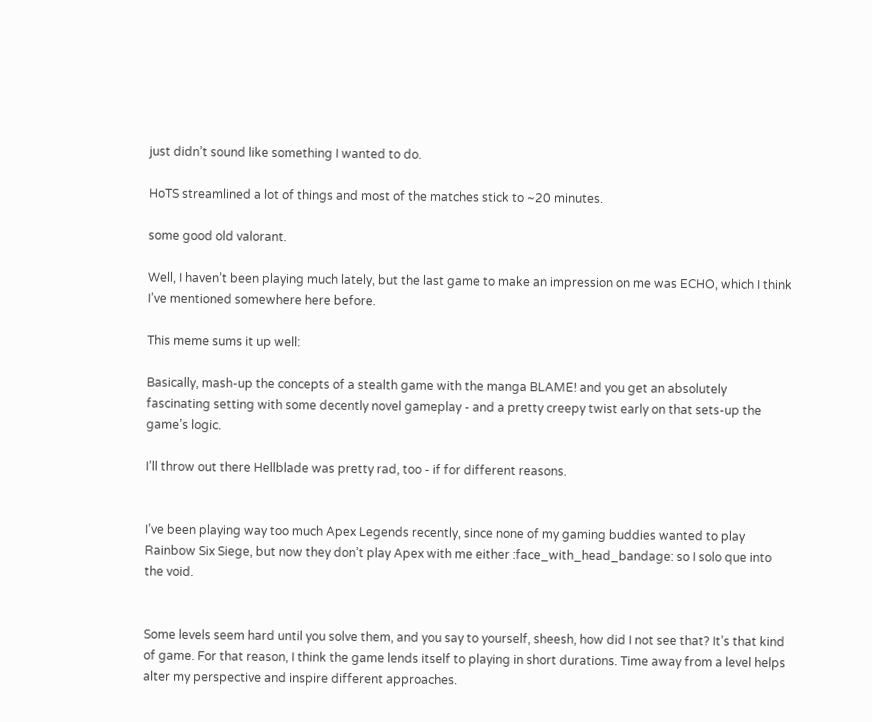just didn’t sound like something I wanted to do.

HoTS streamlined a lot of things and most of the matches stick to ~20 minutes.

some good old valorant.

Well, I haven’t been playing much lately, but the last game to make an impression on me was ECHO, which I think I’ve mentioned somewhere here before.

This meme sums it up well:

Basically, mash-up the concepts of a stealth game with the manga BLAME! and you get an absolutely fascinating setting with some decently novel gameplay - and a pretty creepy twist early on that sets-up the game’s logic.

I’ll throw out there Hellblade was pretty rad, too - if for different reasons.


I’ve been playing way too much Apex Legends recently, since none of my gaming buddies wanted to play Rainbow Six Siege, but now they don’t play Apex with me either :face_with_head_bandage: so I solo que into the void.


Some levels seem hard until you solve them, and you say to yourself, sheesh, how did I not see that? It’s that kind of game. For that reason, I think the game lends itself to playing in short durations. Time away from a level helps alter my perspective and inspire different approaches.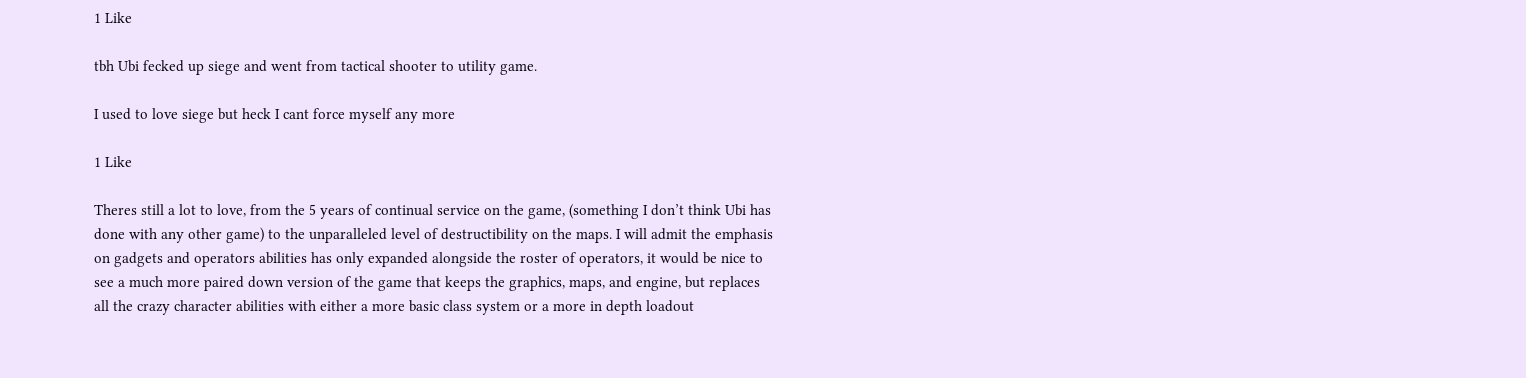1 Like

tbh Ubi fecked up siege and went from tactical shooter to utility game.

I used to love siege but heck I cant force myself any more

1 Like

Theres still a lot to love, from the 5 years of continual service on the game, (something I don’t think Ubi has done with any other game) to the unparalleled level of destructibility on the maps. I will admit the emphasis on gadgets and operators abilities has only expanded alongside the roster of operators, it would be nice to see a much more paired down version of the game that keeps the graphics, maps, and engine, but replaces all the crazy character abilities with either a more basic class system or a more in depth loadout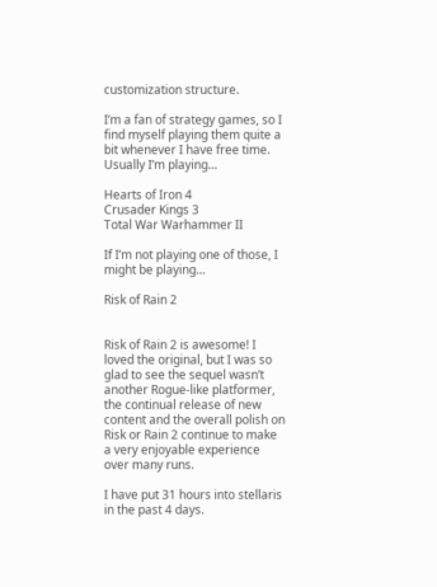customization structure.

I’m a fan of strategy games, so I find myself playing them quite a bit whenever I have free time. Usually I’m playing…

Hearts of Iron 4
Crusader Kings 3
Total War Warhammer II

If I’m not playing one of those, I might be playing…

Risk of Rain 2


Risk of Rain 2 is awesome! I loved the original, but I was so glad to see the sequel wasn’t another Rogue-like platformer, the continual release of new content and the overall polish on Risk or Rain 2 continue to make a very enjoyable experience over many runs.

I have put 31 hours into stellaris in the past 4 days.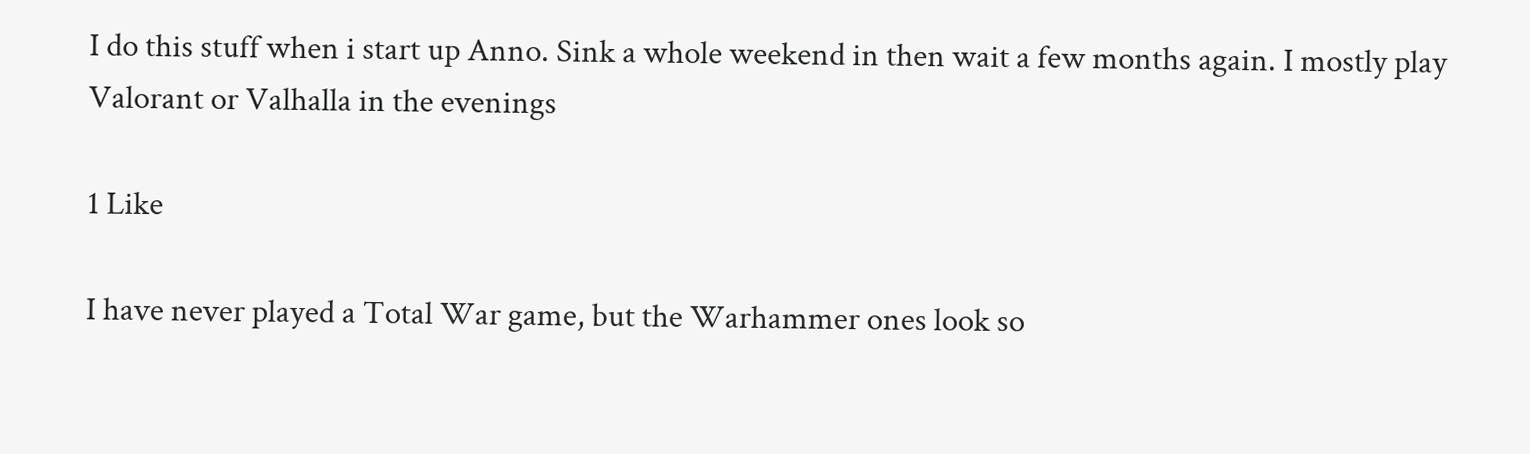I do this stuff when i start up Anno. Sink a whole weekend in then wait a few months again. I mostly play Valorant or Valhalla in the evenings

1 Like

I have never played a Total War game, but the Warhammer ones look so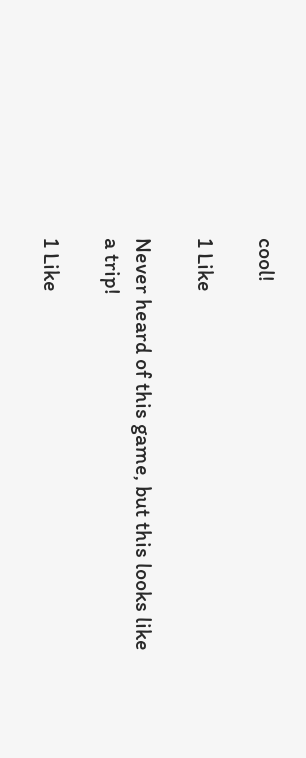cool!

1 Like

Never heard of this game, but this looks like a trip!

1 Like